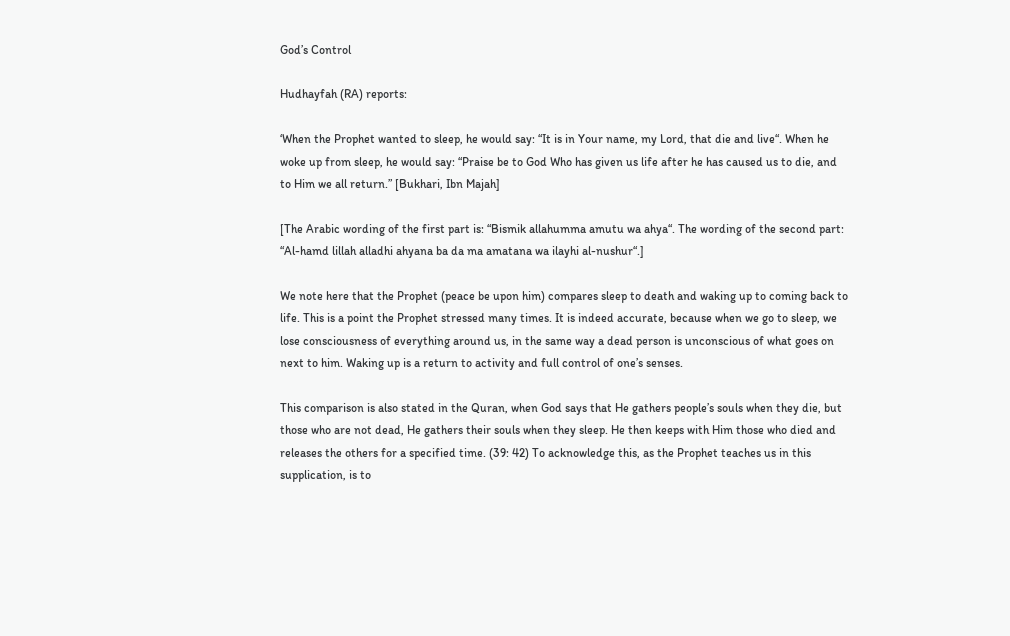God’s Control

Hudhayfah (RA) reports:

‘When the Prophet wanted to sleep, he would say: “It is in Your name, my Lord, that die and live“. When he woke up from sleep, he would say: “Praise be to God Who has given us life after he has caused us to die, and to Him we all return.” [Bukhari, Ibn Majah]

[The Arabic wording of the first part is: “Bismik allahumma amutu wa ahya“. The wording of the second part: “Al-hamd lillah alladhi ahyana ba da ma amatana wa ilayhi al-nushur“.]

We note here that the Prophet (peace be upon him) compares sleep to death and waking up to coming back to life. This is a point the Prophet stressed many times. It is indeed accurate, because when we go to sleep, we lose consciousness of everything around us, in the same way a dead person is unconscious of what goes on next to him. Waking up is a return to activity and full control of one’s senses.

This comparison is also stated in the Quran, when God says that He gathers people’s souls when they die, but those who are not dead, He gathers their souls when they sleep. He then keeps with Him those who died and releases the others for a specified time. (39: 42) To acknowledge this, as the Prophet teaches us in this supplication, is to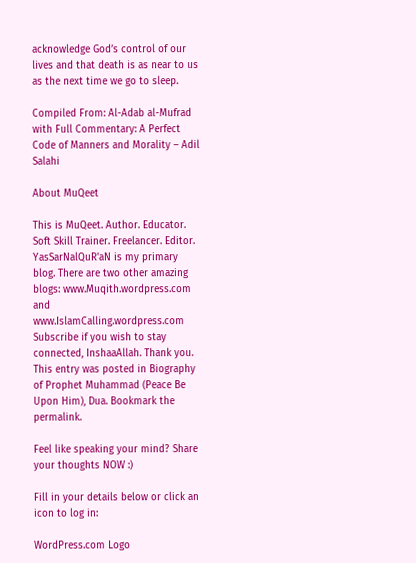acknowledge God’s control of our lives and that death is as near to us as the next time we go to sleep.

Compiled From: Al-Adab al-Mufrad with Full Commentary: A Perfect Code of Manners and Morality – Adil Salahi

About MuQeet

This is MuQeet. Author. Educator. Soft Skill Trainer. Freelancer. Editor. YasSarNalQuR'aN is my primary blog. There are two other amazing blogs: www.Muqith.wordpress.com and www.IslamCalling.wordpress.com Subscribe if you wish to stay connected, InshaaAllah. Thank you.
This entry was posted in Biography of Prophet Muhammad (Peace Be Upon Him), Dua. Bookmark the permalink.

Feel like speaking your mind? Share your thoughts NOW :)

Fill in your details below or click an icon to log in:

WordPress.com Logo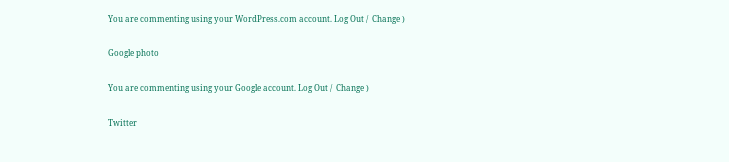You are commenting using your WordPress.com account. Log Out /  Change )

Google photo

You are commenting using your Google account. Log Out /  Change )

Twitter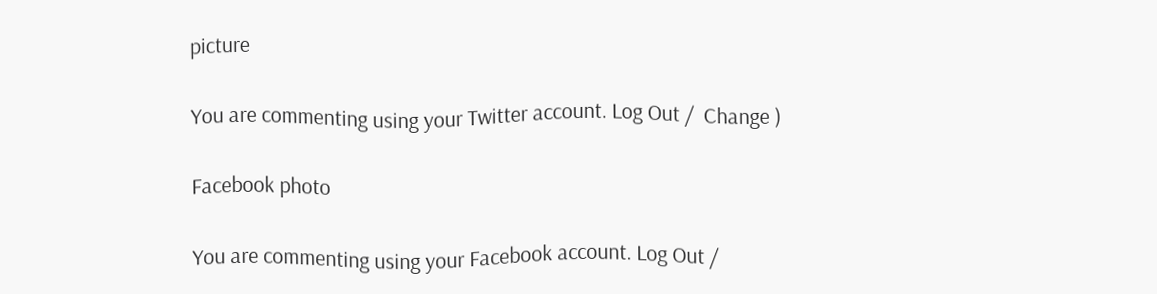picture

You are commenting using your Twitter account. Log Out /  Change )

Facebook photo

You are commenting using your Facebook account. Log Out /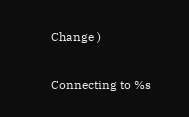Change )

Connecting to %s